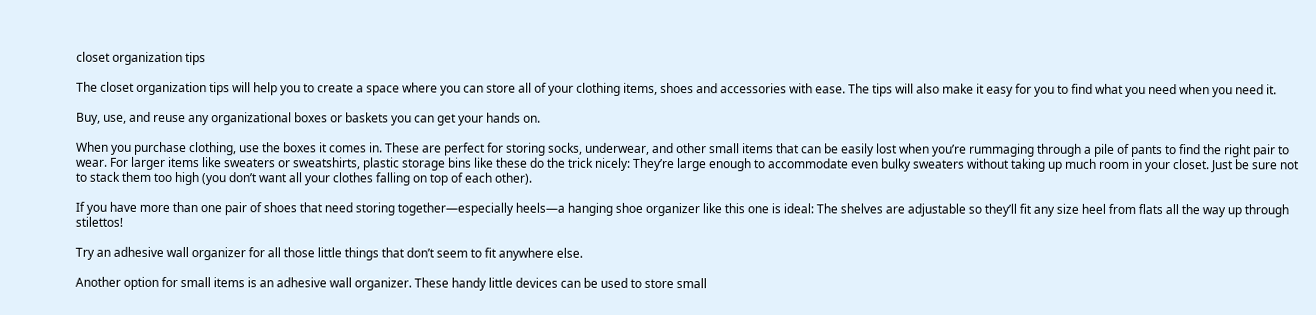closet organization tips

The closet organization tips will help you to create a space where you can store all of your clothing items, shoes and accessories with ease. The tips will also make it easy for you to find what you need when you need it.

Buy, use, and reuse any organizational boxes or baskets you can get your hands on.

When you purchase clothing, use the boxes it comes in. These are perfect for storing socks, underwear, and other small items that can be easily lost when you’re rummaging through a pile of pants to find the right pair to wear. For larger items like sweaters or sweatshirts, plastic storage bins like these do the trick nicely: They’re large enough to accommodate even bulky sweaters without taking up much room in your closet. Just be sure not to stack them too high (you don’t want all your clothes falling on top of each other).

If you have more than one pair of shoes that need storing together—especially heels—a hanging shoe organizer like this one is ideal: The shelves are adjustable so they’ll fit any size heel from flats all the way up through stilettos!

Try an adhesive wall organizer for all those little things that don’t seem to fit anywhere else.

Another option for small items is an adhesive wall organizer. These handy little devices can be used to store small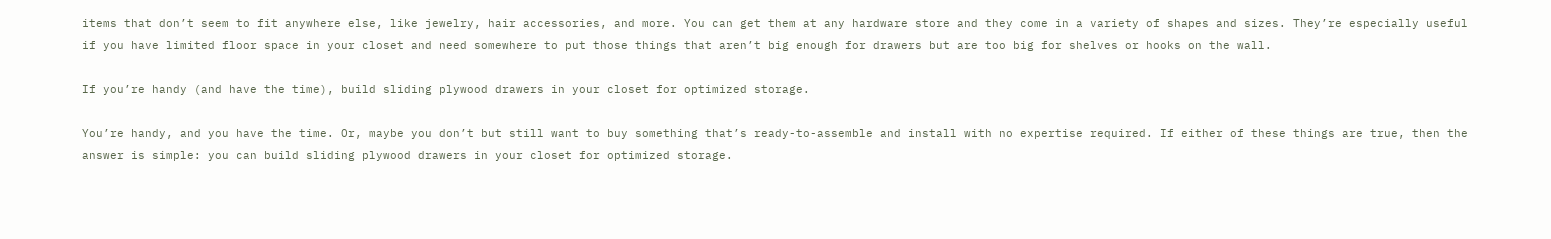items that don’t seem to fit anywhere else, like jewelry, hair accessories, and more. You can get them at any hardware store and they come in a variety of shapes and sizes. They’re especially useful if you have limited floor space in your closet and need somewhere to put those things that aren’t big enough for drawers but are too big for shelves or hooks on the wall.

If you’re handy (and have the time), build sliding plywood drawers in your closet for optimized storage.

You’re handy, and you have the time. Or, maybe you don’t but still want to buy something that’s ready-to-assemble and install with no expertise required. If either of these things are true, then the answer is simple: you can build sliding plywood drawers in your closet for optimized storage.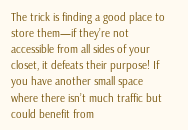The trick is finding a good place to store them—if they’re not accessible from all sides of your closet, it defeats their purpose! If you have another small space where there isn’t much traffic but could benefit from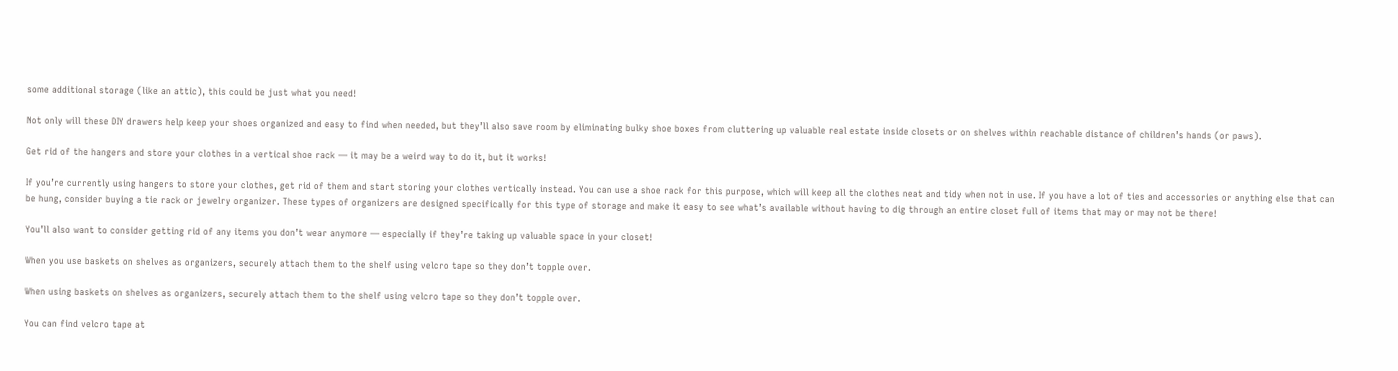some additional storage (like an attic), this could be just what you need!

Not only will these DIY drawers help keep your shoes organized and easy to find when needed, but they’ll also save room by eliminating bulky shoe boxes from cluttering up valuable real estate inside closets or on shelves within reachable distance of children’s hands (or paws).

Get rid of the hangers and store your clothes in a vertical shoe rack — it may be a weird way to do it, but it works!

If you’re currently using hangers to store your clothes, get rid of them and start storing your clothes vertically instead. You can use a shoe rack for this purpose, which will keep all the clothes neat and tidy when not in use. If you have a lot of ties and accessories or anything else that can be hung, consider buying a tie rack or jewelry organizer. These types of organizers are designed specifically for this type of storage and make it easy to see what’s available without having to dig through an entire closet full of items that may or may not be there!

You’ll also want to consider getting rid of any items you don’t wear anymore — especially if they’re taking up valuable space in your closet!

When you use baskets on shelves as organizers, securely attach them to the shelf using velcro tape so they don’t topple over.

When using baskets on shelves as organizers, securely attach them to the shelf using velcro tape so they don’t topple over.

You can find velcro tape at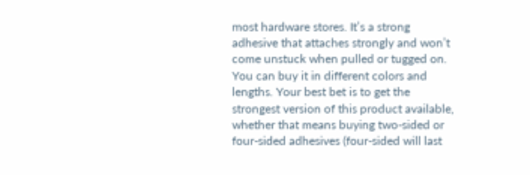most hardware stores. It’s a strong adhesive that attaches strongly and won’t come unstuck when pulled or tugged on. You can buy it in different colors and lengths. Your best bet is to get the strongest version of this product available, whether that means buying two-sided or four-sided adhesives (four-sided will last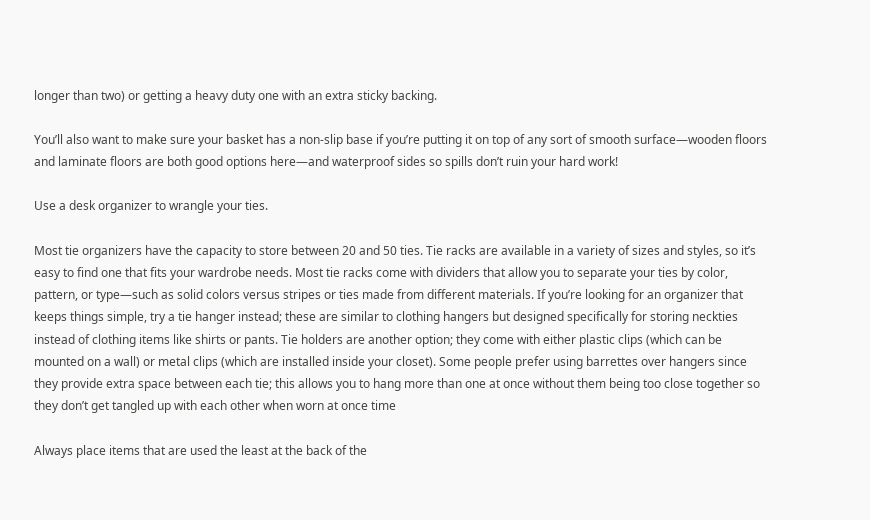longer than two) or getting a heavy duty one with an extra sticky backing.

You’ll also want to make sure your basket has a non-slip base if you’re putting it on top of any sort of smooth surface—wooden floors and laminate floors are both good options here—and waterproof sides so spills don’t ruin your hard work!

Use a desk organizer to wrangle your ties.

Most tie organizers have the capacity to store between 20 and 50 ties. Tie racks are available in a variety of sizes and styles, so it’s easy to find one that fits your wardrobe needs. Most tie racks come with dividers that allow you to separate your ties by color, pattern, or type—such as solid colors versus stripes or ties made from different materials. If you’re looking for an organizer that keeps things simple, try a tie hanger instead; these are similar to clothing hangers but designed specifically for storing neckties instead of clothing items like shirts or pants. Tie holders are another option; they come with either plastic clips (which can be mounted on a wall) or metal clips (which are installed inside your closet). Some people prefer using barrettes over hangers since they provide extra space between each tie; this allows you to hang more than one at once without them being too close together so they don’t get tangled up with each other when worn at once time

Always place items that are used the least at the back of the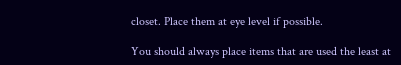closet. Place them at eye level if possible.

You should always place items that are used the least at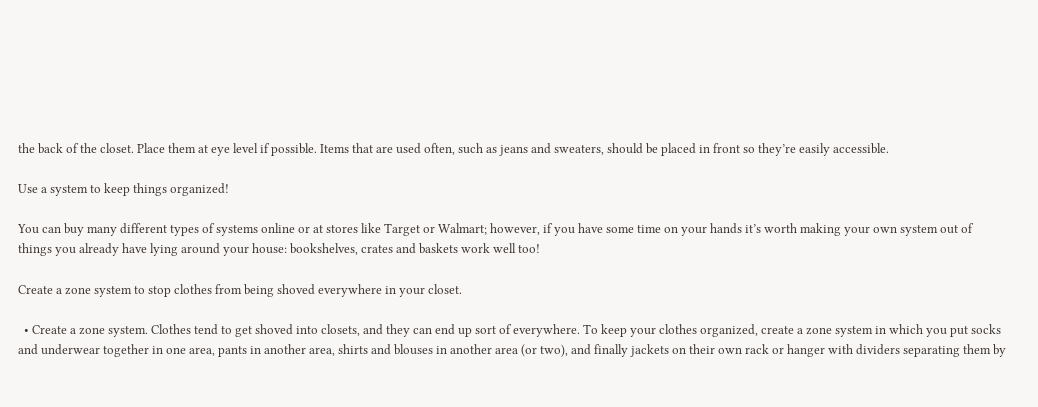the back of the closet. Place them at eye level if possible. Items that are used often, such as jeans and sweaters, should be placed in front so they’re easily accessible.

Use a system to keep things organized!

You can buy many different types of systems online or at stores like Target or Walmart; however, if you have some time on your hands it’s worth making your own system out of things you already have lying around your house: bookshelves, crates and baskets work well too!

Create a zone system to stop clothes from being shoved everywhere in your closet.

  • Create a zone system. Clothes tend to get shoved into closets, and they can end up sort of everywhere. To keep your clothes organized, create a zone system in which you put socks and underwear together in one area, pants in another area, shirts and blouses in another area (or two), and finally jackets on their own rack or hanger with dividers separating them by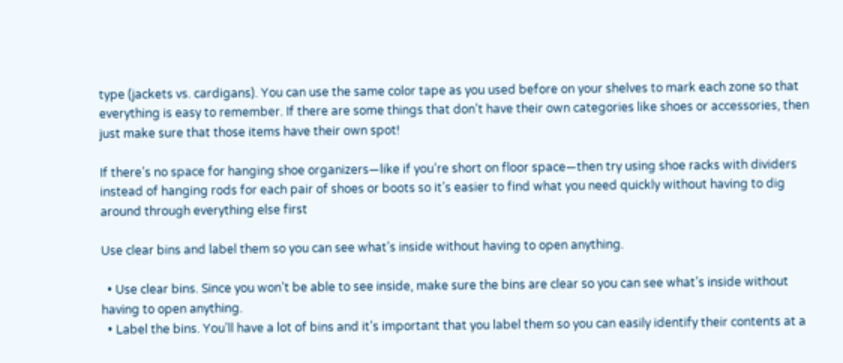type (jackets vs. cardigans). You can use the same color tape as you used before on your shelves to mark each zone so that everything is easy to remember. If there are some things that don’t have their own categories like shoes or accessories, then just make sure that those items have their own spot!

If there’s no space for hanging shoe organizers—like if you’re short on floor space—then try using shoe racks with dividers instead of hanging rods for each pair of shoes or boots so it’s easier to find what you need quickly without having to dig around through everything else first

Use clear bins and label them so you can see what’s inside without having to open anything.

  • Use clear bins. Since you won’t be able to see inside, make sure the bins are clear so you can see what’s inside without having to open anything.
  • Label the bins. You’ll have a lot of bins and it’s important that you label them so you can easily identify their contents at a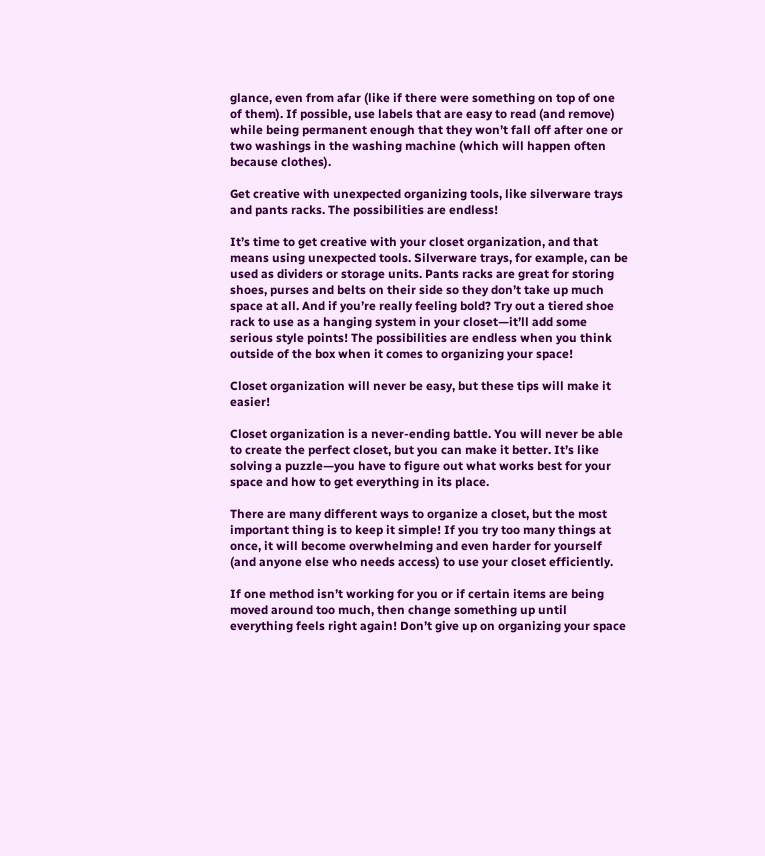glance, even from afar (like if there were something on top of one of them). If possible, use labels that are easy to read (and remove) while being permanent enough that they won’t fall off after one or two washings in the washing machine (which will happen often because clothes).

Get creative with unexpected organizing tools, like silverware trays and pants racks. The possibilities are endless!

It’s time to get creative with your closet organization, and that means using unexpected tools. Silverware trays, for example, can be used as dividers or storage units. Pants racks are great for storing shoes, purses and belts on their side so they don’t take up much space at all. And if you’re really feeling bold? Try out a tiered shoe rack to use as a hanging system in your closet—it’ll add some serious style points! The possibilities are endless when you think outside of the box when it comes to organizing your space!

Closet organization will never be easy, but these tips will make it easier!

Closet organization is a never-ending battle. You will never be able to create the perfect closet, but you can make it better. It’s like solving a puzzle—you have to figure out what works best for your space and how to get everything in its place.

There are many different ways to organize a closet, but the most important thing is to keep it simple! If you try too many things at once, it will become overwhelming and even harder for yourself (and anyone else who needs access) to use your closet efficiently.

If one method isn’t working for you or if certain items are being moved around too much, then change something up until everything feels right again! Don’t give up on organizing your space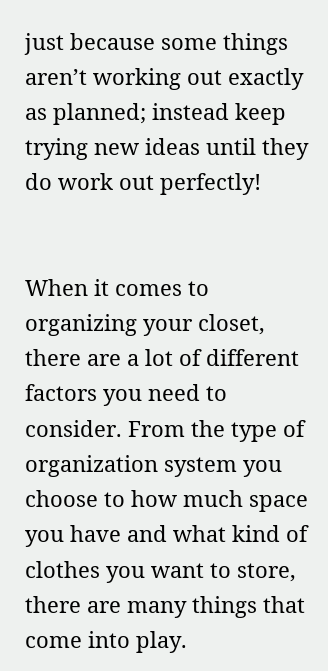just because some things aren’t working out exactly as planned; instead keep trying new ideas until they do work out perfectly!


When it comes to organizing your closet, there are a lot of different factors you need to consider. From the type of organization system you choose to how much space you have and what kind of clothes you want to store, there are many things that come into play.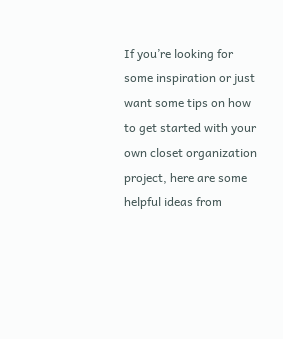If you’re looking for some inspiration or just want some tips on how to get started with your own closet organization project, here are some helpful ideas from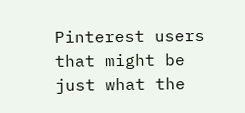Pinterest users that might be just what the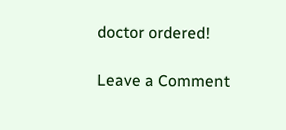doctor ordered!

Leave a Comment